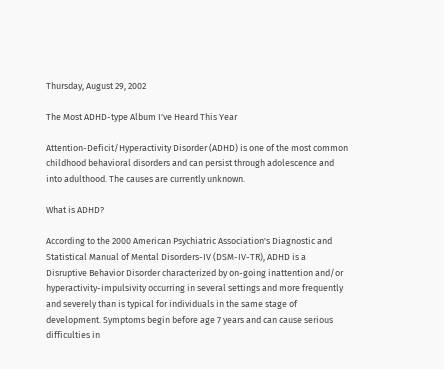Thursday, August 29, 2002

The Most ADHD-type Album I've Heard This Year

Attention-Deficit/Hyperactivity Disorder (ADHD) is one of the most common childhood behavioral disorders and can persist through adolescence and into adulthood. The causes are currently unknown.

What is ADHD?

According to the 2000 American Psychiatric Association's Diagnostic and Statistical Manual of Mental Disorders-IV (DSM-IV-TR), ADHD is a Disruptive Behavior Disorder characterized by on-going inattention and/or hyperactivity-impulsivity occurring in several settings and more frequently and severely than is typical for individuals in the same stage of development. Symptoms begin before age 7 years and can cause serious difficulties in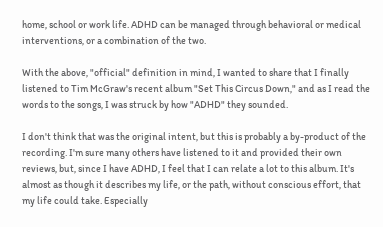home, school or work life. ADHD can be managed through behavioral or medical interventions, or a combination of the two.

With the above, "official" definition in mind, I wanted to share that I finally listened to Tim McGraw's recent album "Set This Circus Down," and as I read the words to the songs, I was struck by how "ADHD" they sounded.

I don't think that was the original intent, but this is probably a by-product of the recording. I'm sure many others have listened to it and provided their own reviews, but, since I have ADHD, I feel that I can relate a lot to this album. It's almost as though it describes my life, or the path, without conscious effort, that my life could take. Especially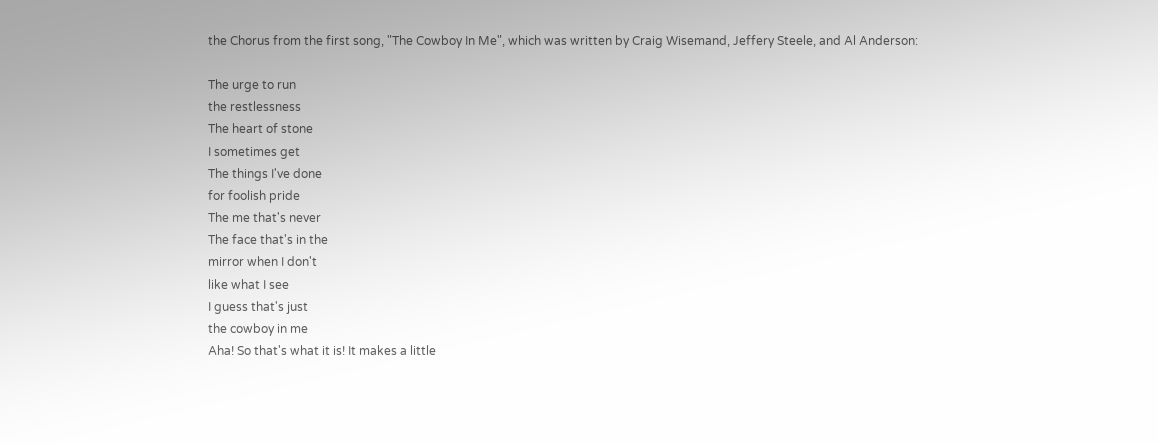the Chorus from the first song, "The Cowboy In Me", which was written by Craig Wisemand, Jeffery Steele, and Al Anderson:

The urge to run
the restlessness
The heart of stone
I sometimes get
The things I've done
for foolish pride
The me that's never
The face that's in the
mirror when I don't
like what I see
I guess that's just
the cowboy in me
Aha! So that's what it is! It makes a little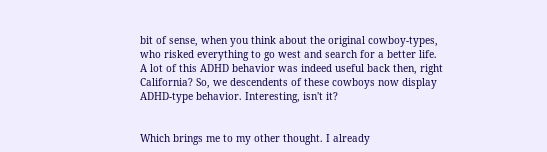bit of sense, when you think about the original cowboy-types, who risked everything to go west and search for a better life. A lot of this ADHD behavior was indeed useful back then, right California? So, we descendents of these cowboys now display ADHD-type behavior. Interesting, isn't it?


Which brings me to my other thought. I already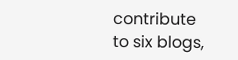contribute to six blogs,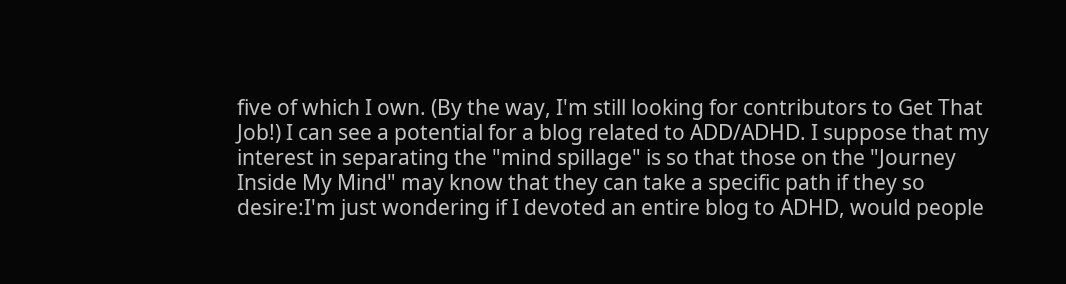five of which I own. (By the way, I'm still looking for contributors to Get That Job!) I can see a potential for a blog related to ADD/ADHD. I suppose that my interest in separating the "mind spillage" is so that those on the "Journey Inside My Mind" may know that they can take a specific path if they so desire:I'm just wondering if I devoted an entire blog to ADHD, would people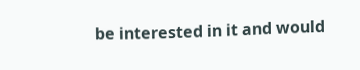be interested in it and would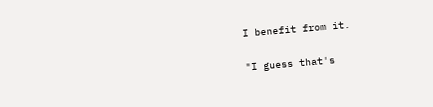I benefit from it.

"I guess that's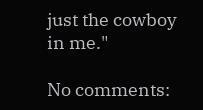just the cowboy in me."

No comments: